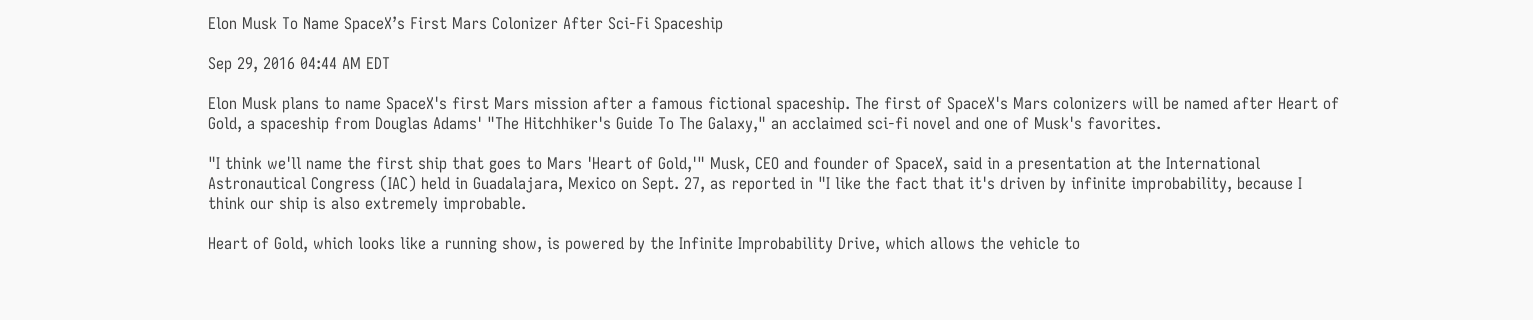Elon Musk To Name SpaceX’s First Mars Colonizer After Sci-Fi Spaceship

Sep 29, 2016 04:44 AM EDT

Elon Musk plans to name SpaceX's first Mars mission after a famous fictional spaceship. The first of SpaceX's Mars colonizers will be named after Heart of Gold, a spaceship from Douglas Adams' "The Hitchhiker's Guide To The Galaxy," an acclaimed sci-fi novel and one of Musk's favorites.

"I think we'll name the first ship that goes to Mars 'Heart of Gold,'" Musk, CEO and founder of SpaceX, said in a presentation at the International Astronautical Congress (IAC) held in Guadalajara, Mexico on Sept. 27, as reported in "I like the fact that it's driven by infinite improbability, because I think our ship is also extremely improbable.

Heart of Gold, which looks like a running show, is powered by the Infinite Improbability Drive, which allows the vehicle to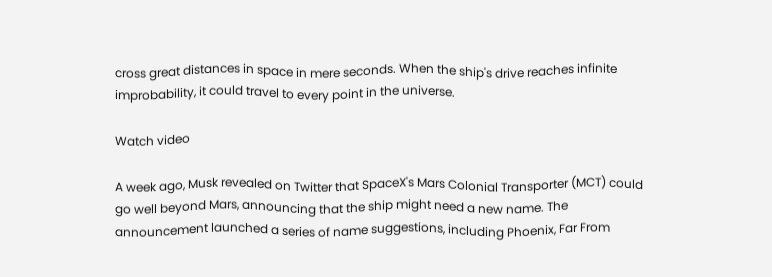cross great distances in space in mere seconds. When the ship's drive reaches infinite improbability, it could travel to every point in the universe.

Watch video

A week ago, Musk revealed on Twitter that SpaceX's Mars Colonial Transporter (MCT) could go well beyond Mars, announcing that the ship might need a new name. The announcement launched a series of name suggestions, including Phoenix, Far From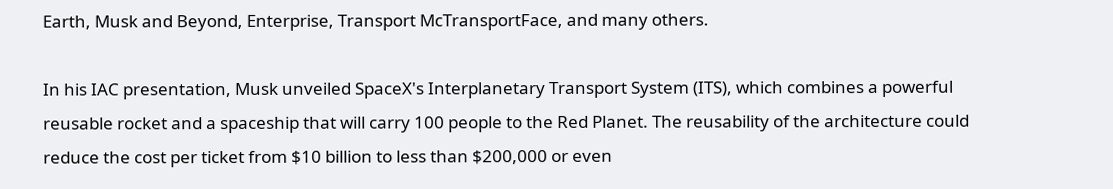Earth, Musk and Beyond, Enterprise, Transport McTransportFace, and many others.

In his IAC presentation, Musk unveiled SpaceX's Interplanetary Transport System (ITS), which combines a powerful reusable rocket and a spaceship that will carry 100 people to the Red Planet. The reusability of the architecture could reduce the cost per ticket from $10 billion to less than $200,000 or even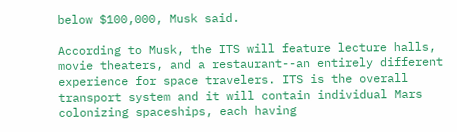below $100,000, Musk said.

According to Musk, the ITS will feature lecture halls, movie theaters, and a restaurant--an entirely different experience for space travelers. ITS is the overall transport system and it will contain individual Mars colonizing spaceships, each having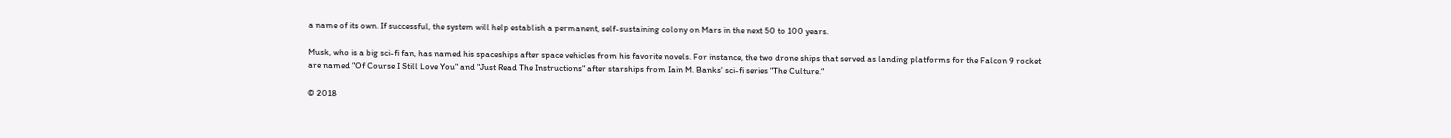a name of its own. If successful, the system will help establish a permanent, self-sustaining colony on Mars in the next 50 to 100 years.

Musk, who is a big sci-fi fan, has named his spaceships after space vehicles from his favorite novels. For instance, the two drone ships that served as landing platforms for the Falcon 9 rocket are named "Of Course I Still Love You" and "Just Read The Instructions" after starships from Iain M. Banks' sci-fi series "The Culture."

© 2018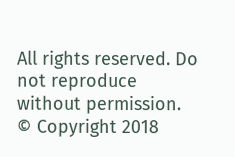All rights reserved. Do not reproduce without permission.
© Copyright 2018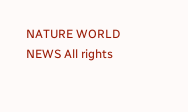NATURE WORLD NEWS All rights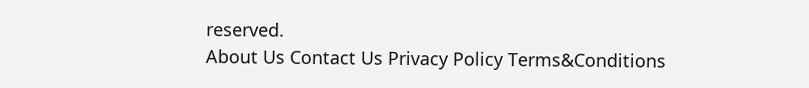reserved.
About Us Contact Us Privacy Policy Terms&Conditions